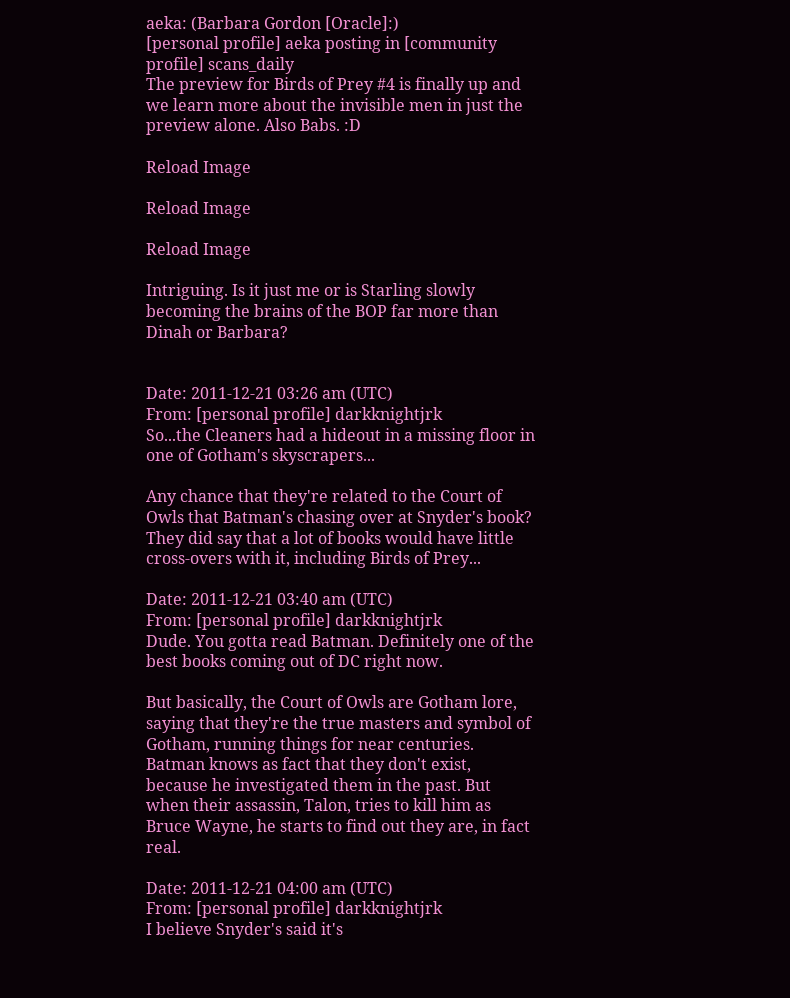aeka: (Barbara Gordon [Oracle]:)
[personal profile] aeka posting in [community profile] scans_daily
The preview for Birds of Prey #4 is finally up and we learn more about the invisible men in just the preview alone. Also Babs. :D

Reload Image

Reload Image

Reload Image

Intriguing. Is it just me or is Starling slowly becoming the brains of the BOP far more than Dinah or Barbara?


Date: 2011-12-21 03:26 am (UTC)
From: [personal profile] darkknightjrk
So...the Cleaners had a hideout in a missing floor in one of Gotham's skyscrapers...

Any chance that they're related to the Court of Owls that Batman's chasing over at Snyder's book? They did say that a lot of books would have little cross-overs with it, including Birds of Prey...

Date: 2011-12-21 03:40 am (UTC)
From: [personal profile] darkknightjrk
Dude. You gotta read Batman. Definitely one of the best books coming out of DC right now.

But basically, the Court of Owls are Gotham lore, saying that they're the true masters and symbol of Gotham, running things for near centuries. Batman knows as fact that they don't exist, because he investigated them in the past. But when their assassin, Talon, tries to kill him as Bruce Wayne, he starts to find out they are, in fact real.

Date: 2011-12-21 04:00 am (UTC)
From: [personal profile] darkknightjrk
I believe Snyder's said it's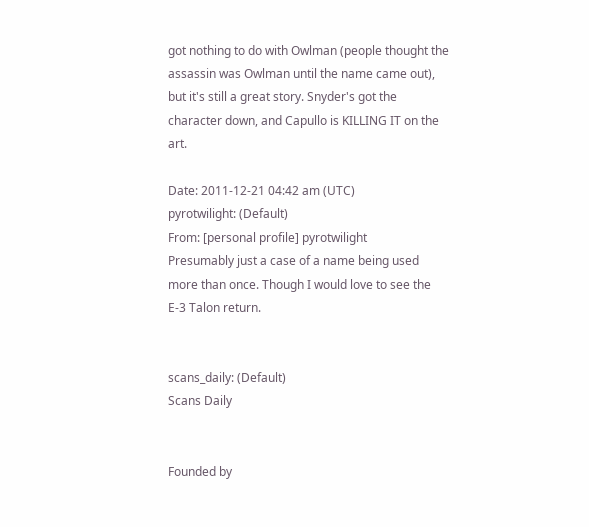got nothing to do with Owlman (people thought the assassin was Owlman until the name came out), but it's still a great story. Snyder's got the character down, and Capullo is KILLING IT on the art.

Date: 2011-12-21 04:42 am (UTC)
pyrotwilight: (Default)
From: [personal profile] pyrotwilight
Presumably just a case of a name being used more than once. Though I would love to see the E-3 Talon return.


scans_daily: (Default)
Scans Daily


Founded by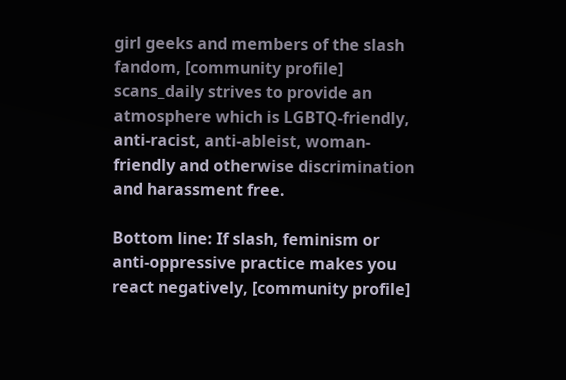girl geeks and members of the slash fandom, [community profile] scans_daily strives to provide an atmosphere which is LGBTQ-friendly, anti-racist, anti-ableist, woman-friendly and otherwise discrimination and harassment free.

Bottom line: If slash, feminism or anti-oppressive practice makes you react negatively, [community profile]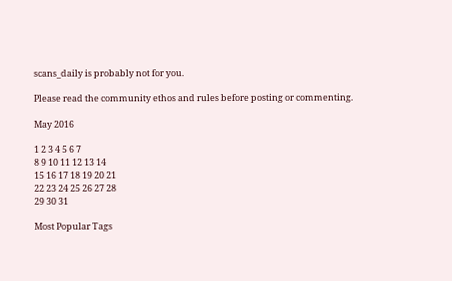scans_daily is probably not for you.

Please read the community ethos and rules before posting or commenting.

May 2016

1 2 3 4 5 6 7
8 9 10 11 12 13 14
15 16 17 18 19 20 21
22 23 24 25 26 27 28
29 30 31

Most Popular Tags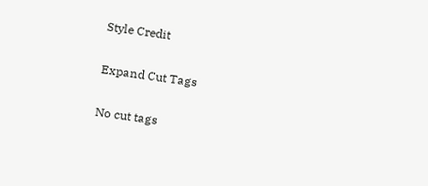Style Credit

Expand Cut Tags

No cut tags